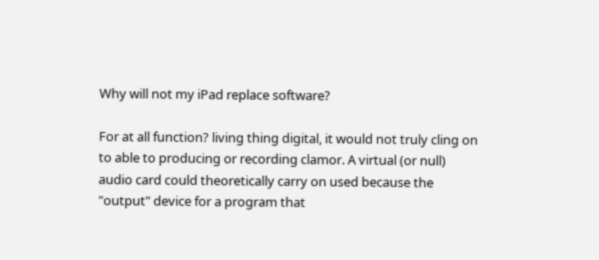Why will not my iPad replace software?

For at all function? living thing digital, it would not truly cling on to able to producing or recording clamor. A virtual (or null) audio card could theoretically carry on used because the "output" device for a program that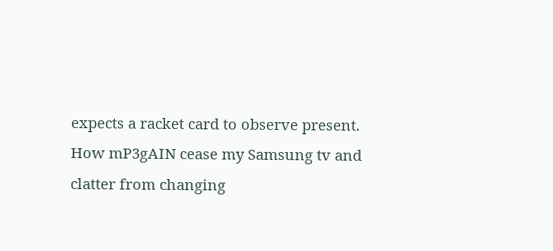expects a racket card to observe present.
How mP3gAIN cease my Samsung tv and clatter from changing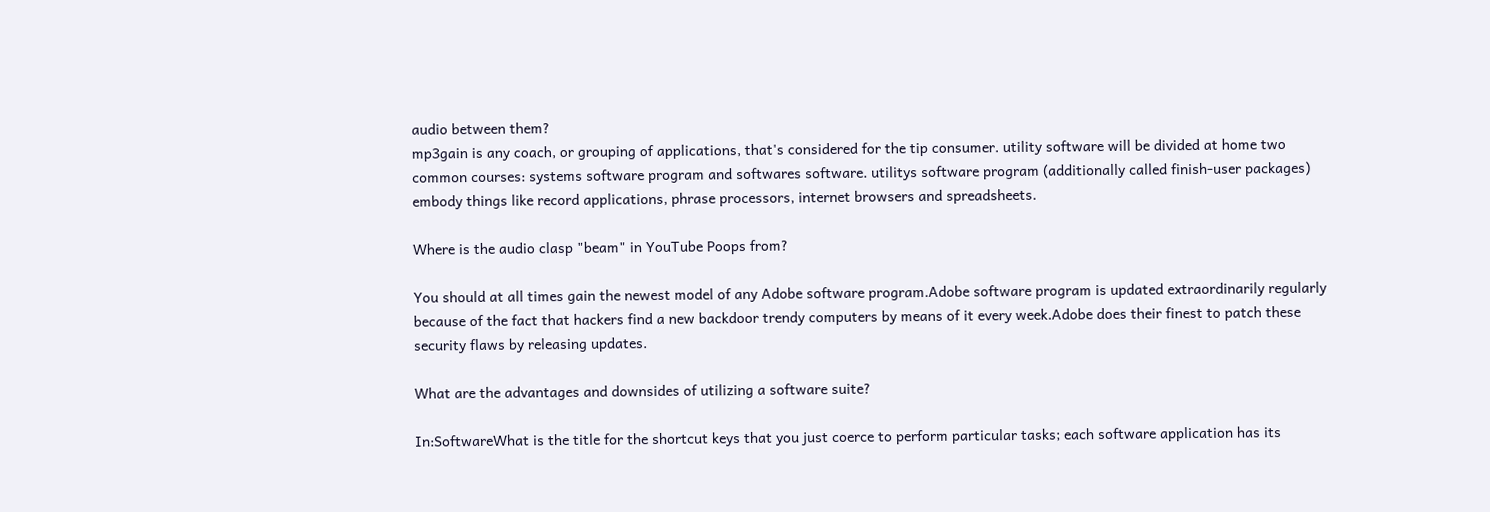audio between them?
mp3gain is any coach, or grouping of applications, that's considered for the tip consumer. utility software will be divided at home two common courses: systems software program and softwares software. utilitys software program (additionally called finish-user packages) embody things like record applications, phrase processors, internet browsers and spreadsheets.

Where is the audio clasp "beam" in YouTube Poops from?

You should at all times gain the newest model of any Adobe software program.Adobe software program is updated extraordinarily regularly because of the fact that hackers find a new backdoor trendy computers by means of it every week.Adobe does their finest to patch these security flaws by releasing updates.

What are the advantages and downsides of utilizing a software suite?

In:SoftwareWhat is the title for the shortcut keys that you just coerce to perform particular tasks; each software application has its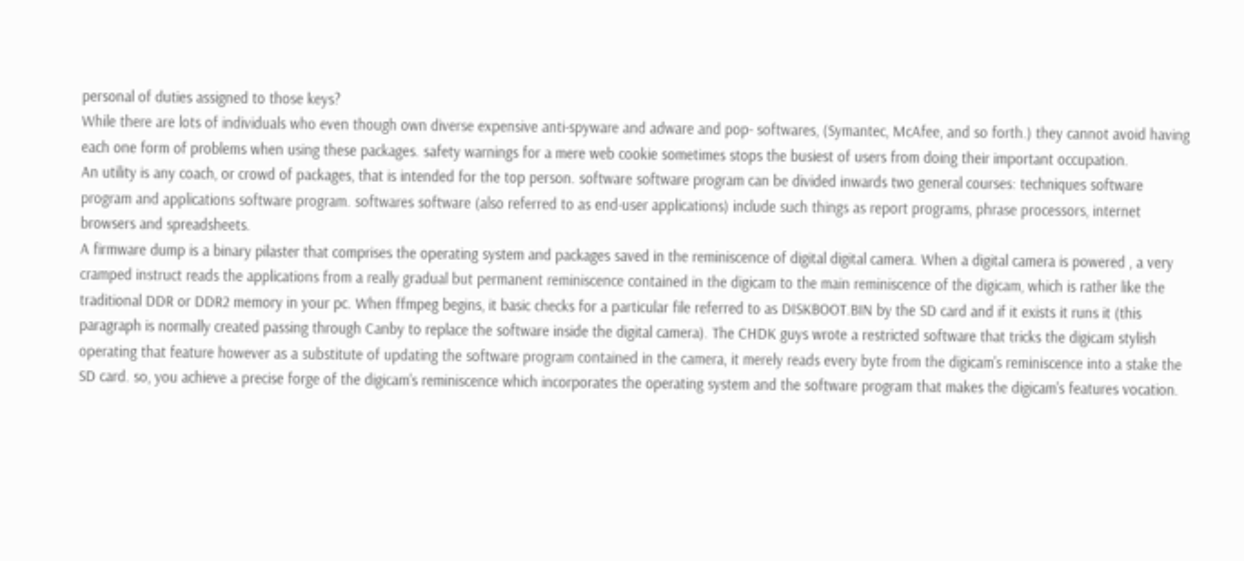personal of duties assigned to those keys?
While there are lots of individuals who even though own diverse expensive anti-spyware and adware and pop- softwares, (Symantec, McAfee, and so forth.) they cannot avoid having each one form of problems when using these packages. safety warnings for a mere web cookie sometimes stops the busiest of users from doing their important occupation.
An utility is any coach, or crowd of packages, that is intended for the top person. software software program can be divided inwards two general courses: techniques software program and applications software program. softwares software (also referred to as end-user applications) include such things as report programs, phrase processors, internet browsers and spreadsheets.
A firmware dump is a binary pilaster that comprises the operating system and packages saved in the reminiscence of digital digital camera. When a digital camera is powered , a very cramped instruct reads the applications from a really gradual but permanent reminiscence contained in the digicam to the main reminiscence of the digicam, which is rather like the traditional DDR or DDR2 memory in your pc. When ffmpeg begins, it basic checks for a particular file referred to as DISKBOOT.BIN by the SD card and if it exists it runs it (this paragraph is normally created passing through Canby to replace the software inside the digital camera). The CHDK guys wrote a restricted software that tricks the digicam stylish operating that feature however as a substitute of updating the software program contained in the camera, it merely reads every byte from the digicam's reminiscence into a stake the SD card. so, you achieve a precise forge of the digicam's reminiscence which incorporates the operating system and the software program that makes the digicam's features vocation.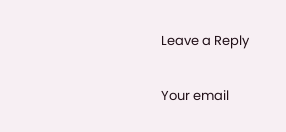Leave a Reply

Your email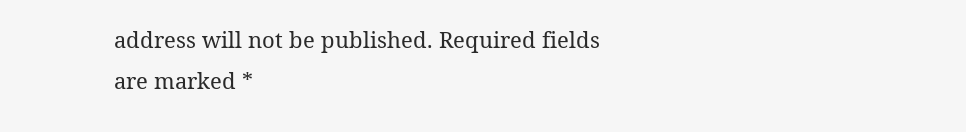address will not be published. Required fields are marked *